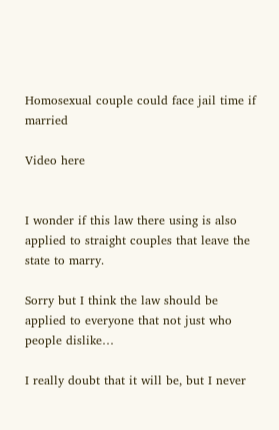Homosexual couple could face jail time if married

Video here


I wonder if this law there using is also applied to straight couples that leave the state to marry.

Sorry but I think the law should be applied to everyone that not just who people dislike…

I really doubt that it will be, but I never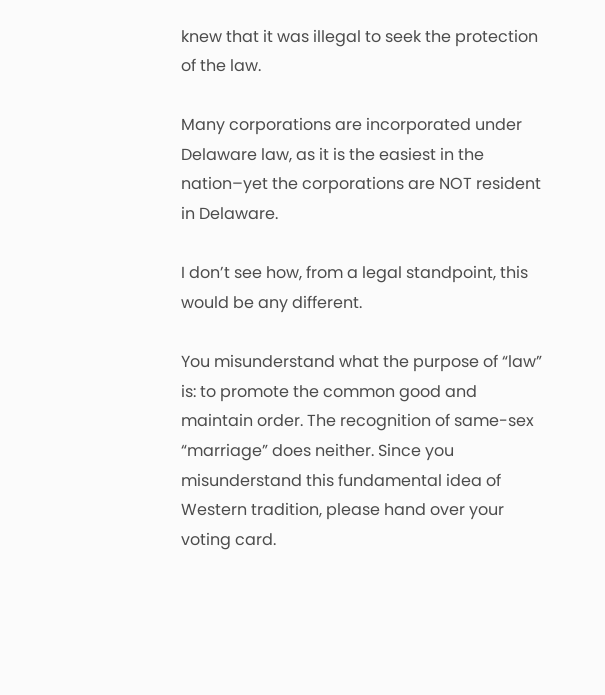knew that it was illegal to seek the protection of the law.

Many corporations are incorporated under Delaware law, as it is the easiest in the nation–yet the corporations are NOT resident in Delaware.

I don’t see how, from a legal standpoint, this would be any different.

You misunderstand what the purpose of “law” is: to promote the common good and maintain order. The recognition of same-sex “marriage” does neither. Since you misunderstand this fundamental idea of Western tradition, please hand over your voting card.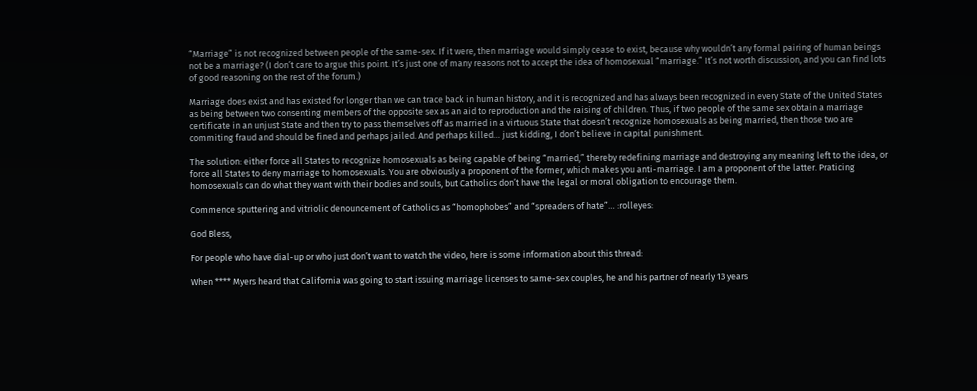“Marriage” is not recognized between people of the same-sex. If it were, then marriage would simply cease to exist, because why wouldn’t any formal pairing of human beings not be a marriage? (I don’t care to argue this point. It’s just one of many reasons not to accept the idea of homosexual “marriage.” It’s not worth discussion, and you can find lots of good reasoning on the rest of the forum.)

Marriage does exist and has existed for longer than we can trace back in human history, and it is recognized and has always been recognized in every State of the United States as being between two consenting members of the opposite sex as an aid to reproduction and the raising of children. Thus, if two people of the same sex obtain a marriage certificate in an unjust State and then try to pass themselves off as married in a virtuous State that doesn’t recognize homosexuals as being married, then those two are commiting fraud and should be fined and perhaps jailed. And perhaps killed… just kidding, I don’t believe in capital punishment.

The solution: either force all States to recognize homosexuals as being capable of being “married,” thereby redefining marriage and destroying any meaning left to the idea, or force all States to deny marriage to homosexuals. You are obviously a proponent of the former, which makes you anti-marriage. I am a proponent of the latter. Praticing homosexuals can do what they want with their bodies and souls, but Catholics don’t have the legal or moral obligation to encourage them.

Commence sputtering and vitriolic denouncement of Catholics as “homophobes” and “spreaders of hate”… :rolleyes:

God Bless,

For people who have dial-up or who just don’t want to watch the video, here is some information about this thread:

When **** Myers heard that California was going to start issuing marriage licenses to same-sex couples, he and his partner of nearly 13 years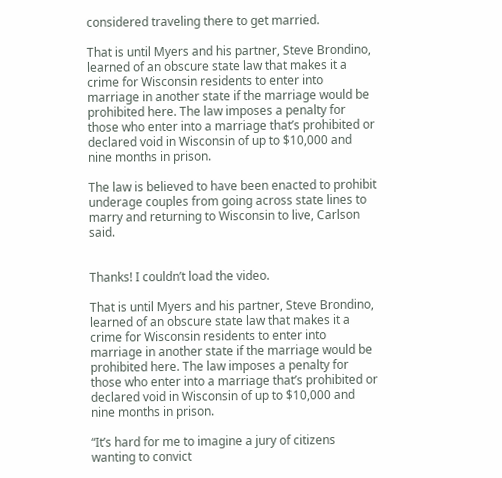considered traveling there to get married.

That is until Myers and his partner, Steve Brondino, learned of an obscure state law that makes it a crime for Wisconsin residents to enter into marriage in another state if the marriage would be prohibited here. The law imposes a penalty for those who enter into a marriage that’s prohibited or declared void in Wisconsin of up to $10,000 and nine months in prison.

The law is believed to have been enacted to prohibit underage couples from going across state lines to marry and returning to Wisconsin to live, Carlson said.


Thanks! I couldn’t load the video.

That is until Myers and his partner, Steve Brondino, learned of an obscure state law that makes it a crime for Wisconsin residents to enter into marriage in another state if the marriage would be prohibited here. The law imposes a penalty for those who enter into a marriage that’s prohibited or declared void in Wisconsin of up to $10,000 and nine months in prison.

“It’s hard for me to imagine a jury of citizens wanting to convict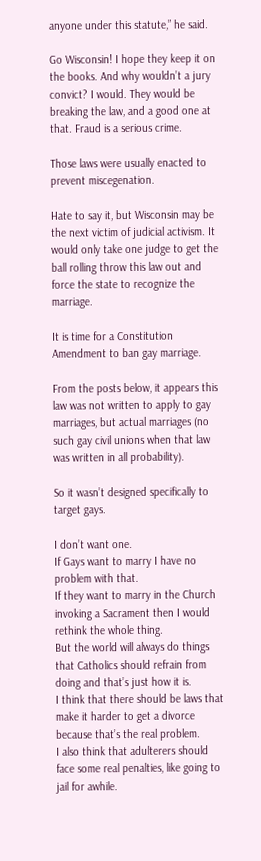anyone under this statute,” he said.

Go Wisconsin! I hope they keep it on the books. And why wouldn’t a jury convict? I would. They would be breaking the law, and a good one at that. Fraud is a serious crime.

Those laws were usually enacted to prevent miscegenation.

Hate to say it, but Wisconsin may be the next victim of judicial activism. It would only take one judge to get the ball rolling throw this law out and force the state to recognize the marriage.

It is time for a Constitution Amendment to ban gay marriage.

From the posts below, it appears this law was not written to apply to gay marriages, but actual marriages (no such gay civil unions when that law was written in all probability).

So it wasn’t designed specifically to target gays.

I don’t want one.
If Gays want to marry I have no problem with that.
If they want to marry in the Church invoking a Sacrament then I would rethink the whole thing.
But the world will always do things that Catholics should refrain from doing and that’s just how it is.
I think that there should be laws that make it harder to get a divorce because that’s the real problem.
I also think that adulterers should face some real penalties, like going to jail for awhile.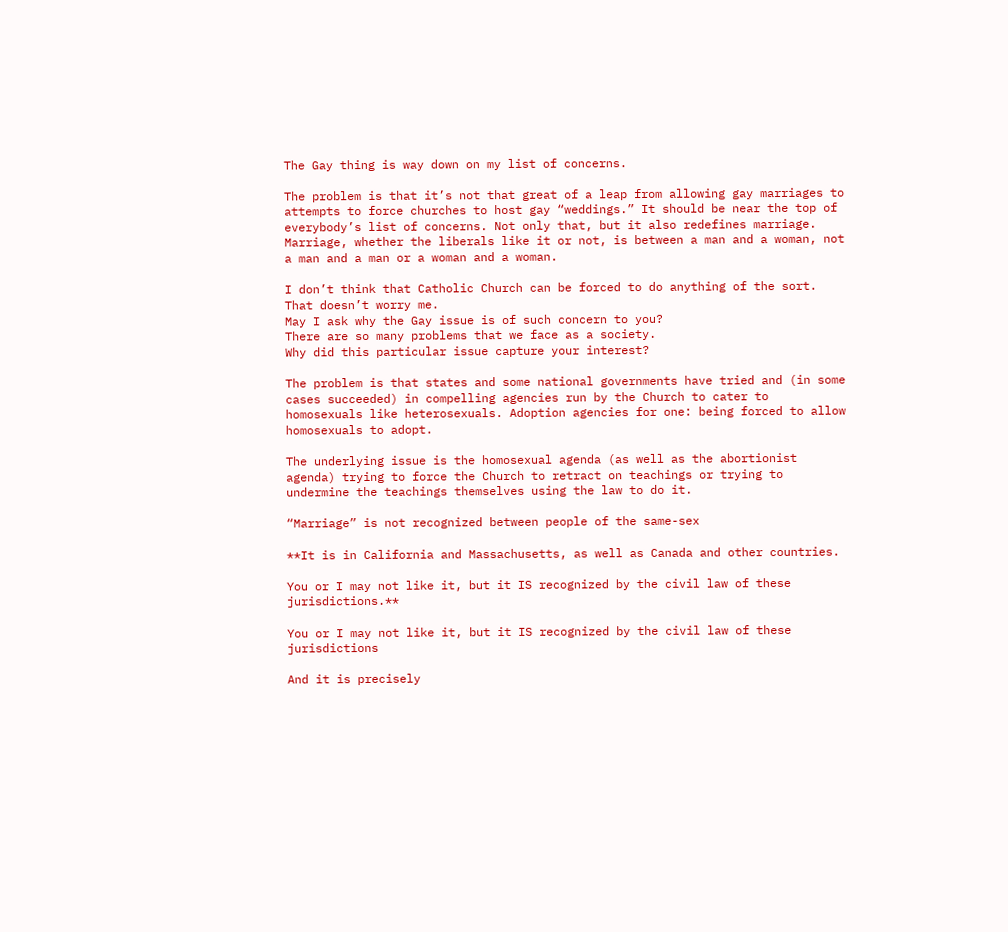The Gay thing is way down on my list of concerns.

The problem is that it’s not that great of a leap from allowing gay marriages to attempts to force churches to host gay “weddings.” It should be near the top of everybody’s list of concerns. Not only that, but it also redefines marriage. Marriage, whether the liberals like it or not, is between a man and a woman, not a man and a man or a woman and a woman.

I don’t think that Catholic Church can be forced to do anything of the sort.
That doesn’t worry me.
May I ask why the Gay issue is of such concern to you?
There are so many problems that we face as a society.
Why did this particular issue capture your interest?

The problem is that states and some national governments have tried and (in some cases succeeded) in compelling agencies run by the Church to cater to homosexuals like heterosexuals. Adoption agencies for one: being forced to allow homosexuals to adopt.

The underlying issue is the homosexual agenda (as well as the abortionist agenda) trying to force the Church to retract on teachings or trying to undermine the teachings themselves using the law to do it.

“Marriage” is not recognized between people of the same-sex

**It is in California and Massachusetts, as well as Canada and other countries.

You or I may not like it, but it IS recognized by the civil law of these jurisdictions.**

You or I may not like it, but it IS recognized by the civil law of these jurisdictions

And it is precisely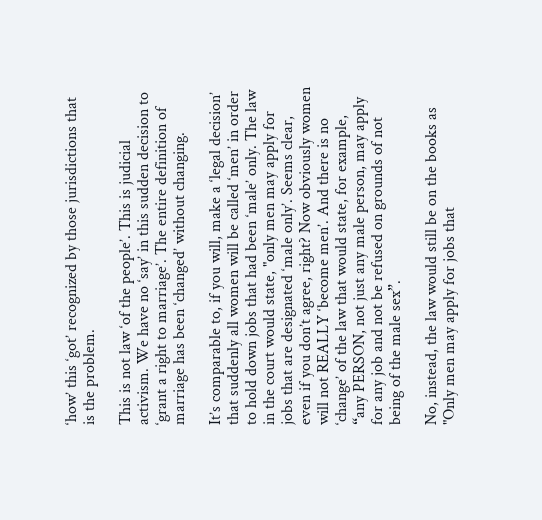‘how’ this ‘got’ recognized by those jurisdictions that is the problem.

This is not law ‘of the people’. This is judicial activism. We have no ‘say’ in this sudden decision to ‘grant a right to marriage’. The entire definition of marriage has been ‘changed’ without changing.

It’s comparable to, if you will, make a ‘legal decision’ that suddenly all women will be called ‘men’ in order to hold down jobs that had been ‘male’ only. The law in the court would state, "only men may apply for jobs that are designated ‘male only’. Seems clear, even if you don’t agree, right? Now obviously women will not REALLY ‘become men’. And there is no ‘change’ of the law that would state, for example, “any PERSON, not just any male person, may apply for any job and not be refused on grounds of not being of the male sex”.

No, instead, the law would still be on the books as "Only men may apply for jobs that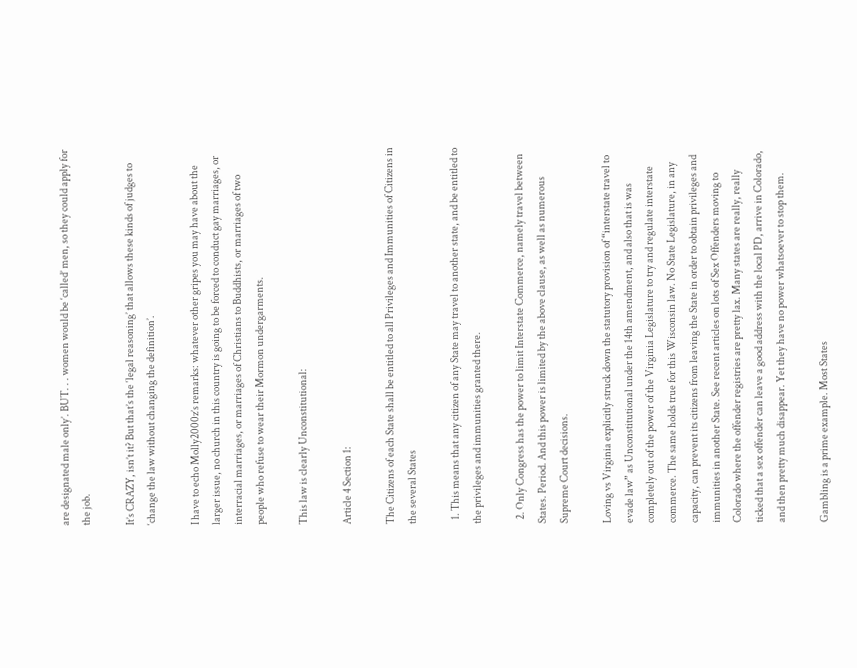are designated male only’. BUT. . . women would be ‘called’ men, so they could apply for the job.

It’s CRAZY, isn’t it? But that’s the ‘legal reasoning’ that allows these kinds of judges to ‘change the law without changing the definition’.

I have to echo Molly2000z’s remarks: whatever other gripes you may have about the larger issue, no church in this country is going to be forced to conduct gay marriages, or interracial marriages, or marriages of Christians to Buddhists, or marriages of two people who refuse to wear their Mormon undergarments.

This law is clearly Unconstitutional:

Article 4 Section 1:

The Citizens of each State shall be entitled to all Privileges and Immunities of Citizens in the several States

  1. This means that any citizen of any State may travel to another state, and be entitled to the privileges and immunities granted there.

  2. Only Congress has the power to limit Interstate Commerce, namely travel between States. Period. And this power is limited by the above clause, as well as numerous Supreme Court decisions.

Loving vs Virginia explicitly struck down the statutory provision of “interstate travel to evade law” as Unconstitutional under the 14th amendment, and also that is was completely out of the power of the Virginia Legislature to try and regulate interstate commerce. The same holds true for this Wisconsin law. No State Legislature, in any capacity, can prevent its citizens from leaving the State in order to obtain privileges and immunities in another State. See recent articles on lots of Sex Offenders moving to Colorado where the offender registries are pretty lax. Many states are really, really ticked that a sex offender can leave a good address with the local PD, arrive in Colorado, and then pretty much disappear. Yet they have no power whatsoever to stop them.

Gambling is a prime example. Most States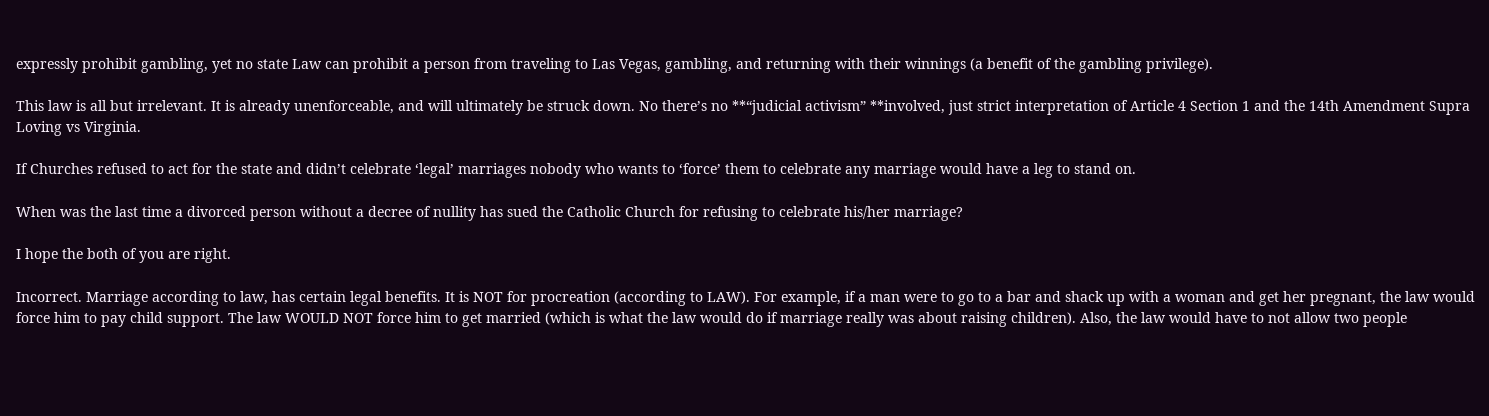expressly prohibit gambling, yet no state Law can prohibit a person from traveling to Las Vegas, gambling, and returning with their winnings (a benefit of the gambling privilege).

This law is all but irrelevant. It is already unenforceable, and will ultimately be struck down. No there’s no **“judicial activism” **involved, just strict interpretation of Article 4 Section 1 and the 14th Amendment Supra Loving vs Virginia.

If Churches refused to act for the state and didn’t celebrate ‘legal’ marriages nobody who wants to ‘force’ them to celebrate any marriage would have a leg to stand on.

When was the last time a divorced person without a decree of nullity has sued the Catholic Church for refusing to celebrate his/her marriage?

I hope the both of you are right.

Incorrect. Marriage according to law, has certain legal benefits. It is NOT for procreation (according to LAW). For example, if a man were to go to a bar and shack up with a woman and get her pregnant, the law would force him to pay child support. The law WOULD NOT force him to get married (which is what the law would do if marriage really was about raising children). Also, the law would have to not allow two people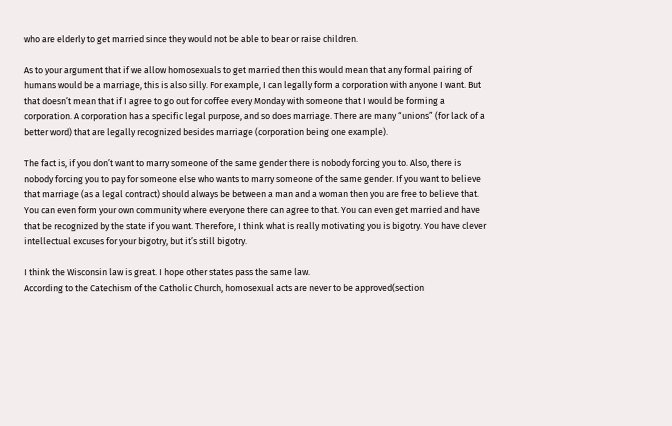who are elderly to get married since they would not be able to bear or raise children.

As to your argument that if we allow homosexuals to get married then this would mean that any formal pairing of humans would be a marriage, this is also silly. For example, I can legally form a corporation with anyone I want. But that doesn’t mean that if I agree to go out for coffee every Monday with someone that I would be forming a corporation. A corporation has a specific legal purpose, and so does marriage. There are many “unions” (for lack of a better word) that are legally recognized besides marriage (corporation being one example).

The fact is, if you don’t want to marry someone of the same gender there is nobody forcing you to. Also, there is nobody forcing you to pay for someone else who wants to marry someone of the same gender. If you want to believe that marriage (as a legal contract) should always be between a man and a woman then you are free to believe that. You can even form your own community where everyone there can agree to that. You can even get married and have that be recognized by the state if you want. Therefore, I think what is really motivating you is bigotry. You have clever intellectual excuses for your bigotry, but it’s still bigotry.

I think the Wisconsin law is great. I hope other states pass the same law.
According to the Catechism of the Catholic Church, homosexual acts are never to be approved(section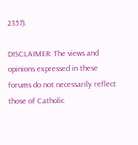2357).

DISCLAIMER: The views and opinions expressed in these forums do not necessarily reflect those of Catholic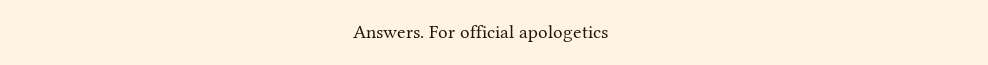Answers. For official apologetics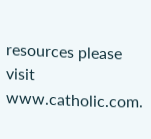resources please visit www.catholic.com.